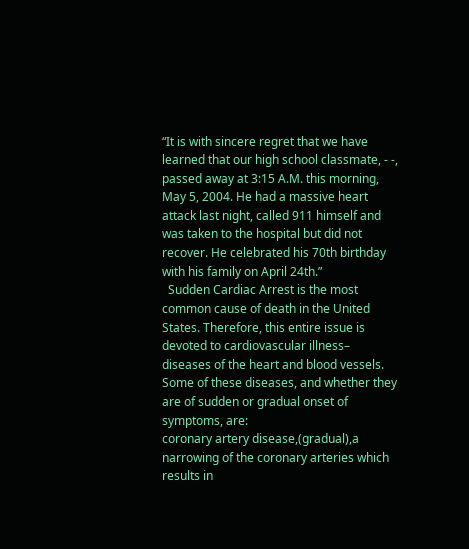“It is with sincere regret that we have learned that our high school classmate, - -, passed away at 3:15 A.M. this morning, May 5, 2004. He had a massive heart attack last night, called 911 himself and was taken to the hospital but did not recover. He celebrated his 70th birthday with his family on April 24th.”
  Sudden Cardiac Arrest is the most common cause of death in the United States. Therefore, this entire issue is devoted to cardiovascular illness– diseases of the heart and blood vessels. Some of these diseases, and whether they are of sudden or gradual onset of symptoms, are:
coronary artery disease,(gradual),a narrowing of the coronary arteries which results in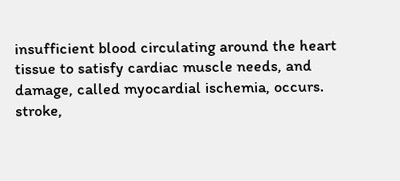insufficient blood circulating around the heart tissue to satisfy cardiac muscle needs, and damage, called myocardial ischemia, occurs.
stroke,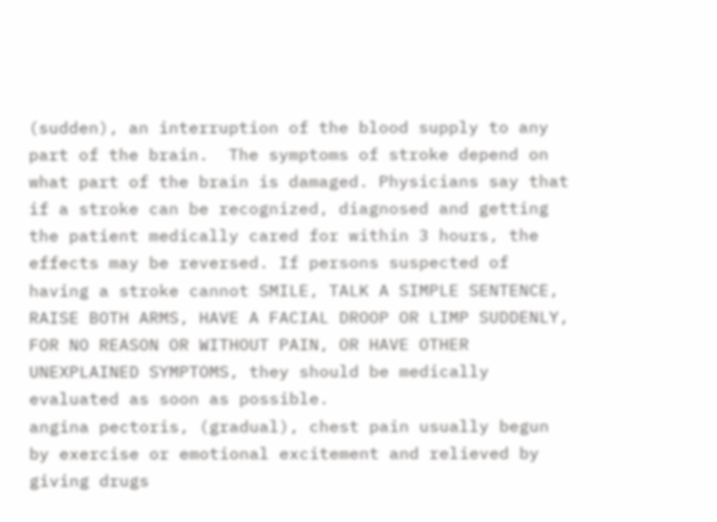(sudden), an interruption of the blood supply to any part of the brain.  The symptoms of stroke depend on what part of the brain is damaged. Physicians say that if a stroke can be recognized, diagnosed and getting the patient medically cared for within 3 hours, the effects may be reversed. If persons suspected of having a stroke cannot SMILE, TALK A SIMPLE SENTENCE, RAISE BOTH ARMS, HAVE A FACIAL DROOP OR LIMP SUDDENLY, FOR NO REASON OR WITHOUT PAIN, OR HAVE OTHER UNEXPLAINED SYMPTOMS, they should be medically evaluated as soon as possible.
angina pectoris, (gradual), chest pain usually begun by exercise or emotional excitement and relieved by giving drugs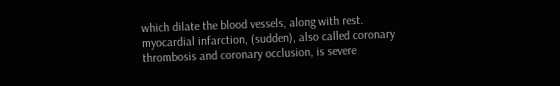which dilate the blood vessels, along with rest.
myocardial infarction, (sudden), also called coronary thrombosis and coronary occlusion, is severe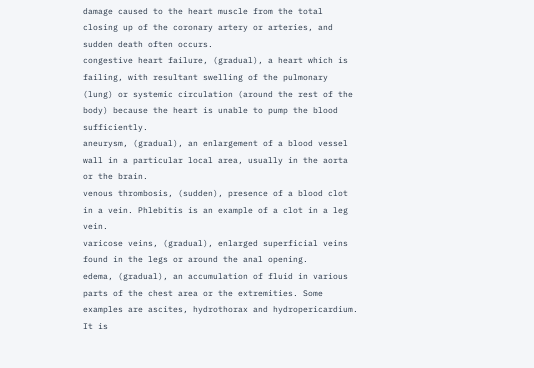damage caused to the heart muscle from the total closing up of the coronary artery or arteries, and sudden death often occurs.
congestive heart failure, (gradual), a heart which is failing, with resultant swelling of the pulmonary (lung) or systemic circulation (around the rest of the body) because the heart is unable to pump the blood sufficiently.
aneurysm, (gradual), an enlargement of a blood vessel wall in a particular local area, usually in the aorta or the brain.
venous thrombosis, (sudden), presence of a blood clot in a vein. Phlebitis is an example of a clot in a leg vein.
varicose veins, (gradual), enlarged superficial veins found in the legs or around the anal opening.
edema, (gradual), an accumulation of fluid in various parts of the chest area or the extremities. Some examples are ascites, hydrothorax and hydropericardium. It is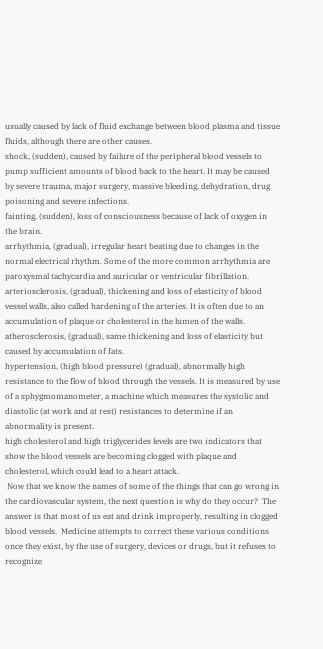usually caused by lack of fluid exchange between blood plasma and tissue fluids, although there are other causes.
shock, (sudden), caused by failure of the peripheral blood vessels to pump sufficient amounts of blood back to the heart. It may be caused by severe trauma, major surgery, massive bleeding, dehydration, drug poisoning and severe infections.
fainting, (sudden), loss of consciousness because of lack of oxygen in the brain.
arrhythmia, (gradual), irregular heart beating due to changes in the normal electrical rhythm. Some of the more common arrhythmia are paroxysmal tachycardia and auricular or ventricular fibrillation.
arteriosclerosis, (gradual), thickening and loss of elasticity of blood vessel walls, also called hardening of the arteries. It is often due to an accumulation of plaque or cholesterol in the lumen of the walls.
atherosclerosis, (gradual), same thickening and loss of elasticity but caused by accumulation of fats.
hypertension, (high blood pressure) (gradual), abnormally high resistance to the flow of blood through the vessels. It is measured by use of a sphygmomanometer, a machine which measures the systolic and diastolic (at work and at rest) resistances to determine if an abnormality is present.
high cholesterol and high triglycerides levels are two indicators that show the blood vessels are becoming clogged with plaque and cholesterol, which could lead to a heart attack.
 Now that we know the names of some of the things that can go wrong in the cardiovascular system, the next question is why do they occur?  The answer is that most of us eat and drink improperly, resulting in clogged blood vessels.  Medicine attempts to correct these various conditions once they exist, by the use of surgery, devices or drugs, but it refuses to recognize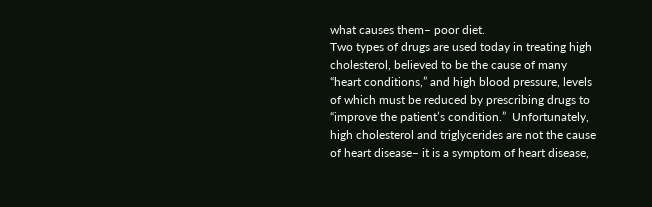what causes them– poor diet.
Two types of drugs are used today in treating high cholesterol, believed to be the cause of many “heart conditions,” and high blood pressure, levels of which must be reduced by prescribing drugs to “improve the patient’s condition.”  Unfortunately, high cholesterol and triglycerides are not the cause of heart disease– it is a symptom of heart disease,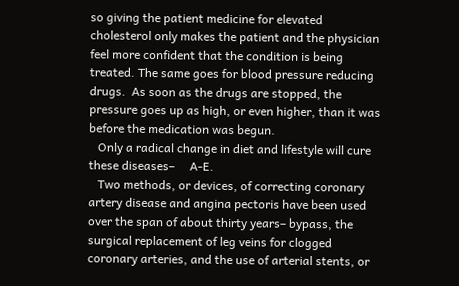so giving the patient medicine for elevated cholesterol only makes the patient and the physician feel more confident that the condition is being treated. The same goes for blood pressure reducing drugs.  As soon as the drugs are stopped, the pressure goes up as high, or even higher, than it was before the medication was begun.
   Only a radical change in diet and lifestyle will cure these diseases–     A-E.
   Two methods, or devices, of correcting coronary artery disease and angina pectoris have been used over the span of about thirty years– bypass, the surgical replacement of leg veins for clogged coronary arteries, and the use of arterial stents, or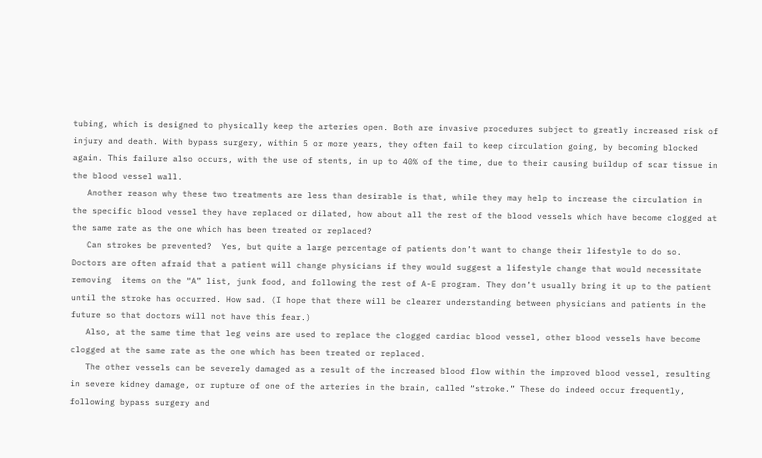tubing, which is designed to physically keep the arteries open. Both are invasive procedures subject to greatly increased risk of injury and death. With bypass surgery, within 5 or more years, they often fail to keep circulation going, by becoming blocked again. This failure also occurs, with the use of stents, in up to 40% of the time, due to their causing buildup of scar tissue in the blood vessel wall.
   Another reason why these two treatments are less than desirable is that, while they may help to increase the circulation in the specific blood vessel they have replaced or dilated, how about all the rest of the blood vessels which have become clogged at the same rate as the one which has been treated or replaced?
   Can strokes be prevented?  Yes, but quite a large percentage of patients don’t want to change their lifestyle to do so.  Doctors are often afraid that a patient will change physicians if they would suggest a lifestyle change that would necessitate removing  items on the “A” list, junk food, and following the rest of A-E program. They don’t usually bring it up to the patient until the stroke has occurred. How sad. (I hope that there will be clearer understanding between physicians and patients in the future so that doctors will not have this fear.)
   Also, at the same time that leg veins are used to replace the clogged cardiac blood vessel, other blood vessels have become clogged at the same rate as the one which has been treated or replaced.
   The other vessels can be severely damaged as a result of the increased blood flow within the improved blood vessel, resulting in severe kidney damage, or rupture of one of the arteries in the brain, called “stroke.” These do indeed occur frequently, following bypass surgery and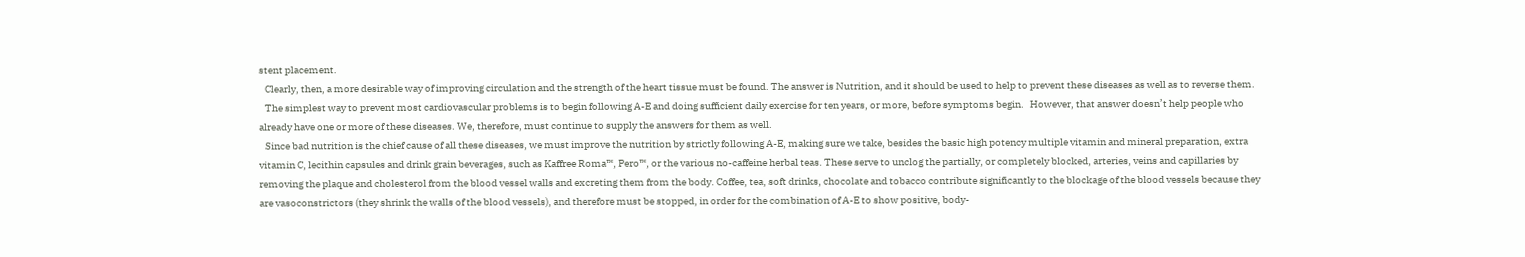stent placement.
   Clearly, then, a more desirable way of improving circulation and the strength of the heart tissue must be found. The answer is Nutrition, and it should be used to help to prevent these diseases as well as to reverse them.
   The simplest way to prevent most cardiovascular problems is to begin following A-E and doing sufficient daily exercise for ten years, or more, before symptoms begin.   However, that answer doesn’t help people who already have one or more of these diseases. We, therefore, must continue to supply the answers for them as well.
   Since bad nutrition is the chief cause of all these diseases, we must improve the nutrition by strictly following A-E, making sure we take, besides the basic high potency multiple vitamin and mineral preparation, extra vitamin C, lecithin capsules and drink grain beverages, such as Kaffree Roma™, Pero™, or the various no-caffeine herbal teas. These serve to unclog the partially, or completely blocked, arteries, veins and capillaries by removing the plaque and cholesterol from the blood vessel walls and excreting them from the body. Coffee, tea, soft drinks, chocolate and tobacco contribute significantly to the blockage of the blood vessels because they are vasoconstrictors (they shrink the walls of the blood vessels), and therefore must be stopped, in order for the combination of A-E to show positive, body-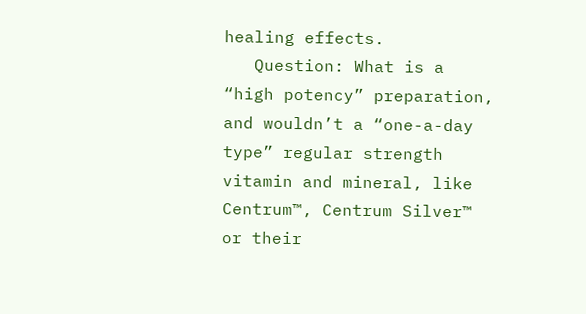healing effects.
   Question: What is a “high potency” preparation, and wouldn’t a “one-a-day type” regular strength vitamin and mineral, like Centrum™, Centrum Silver™ or their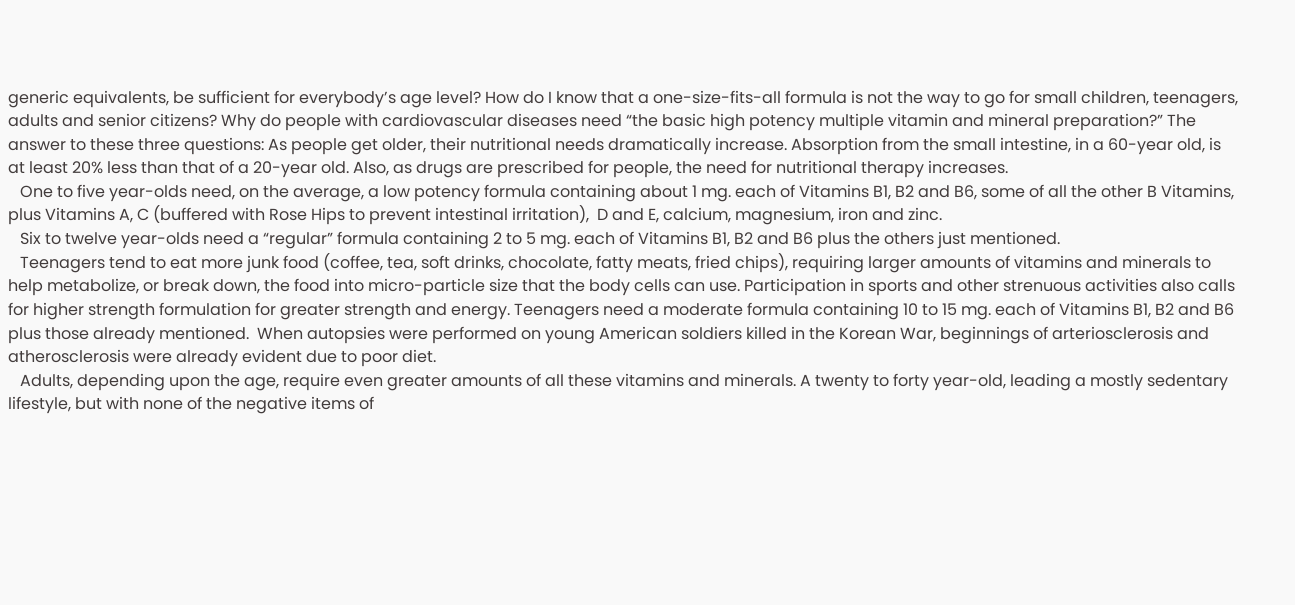generic equivalents, be sufficient for everybody’s age level? How do I know that a one-size-fits-all formula is not the way to go for small children, teenagers, adults and senior citizens? Why do people with cardiovascular diseases need “the basic high potency multiple vitamin and mineral preparation?” The answer to these three questions: As people get older, their nutritional needs dramatically increase. Absorption from the small intestine, in a 60-year old, is at least 20% less than that of a 20-year old. Also, as drugs are prescribed for people, the need for nutritional therapy increases.
   One to five year-olds need, on the average, a low potency formula containing about 1 mg. each of Vitamins B1, B2 and B6, some of all the other B Vitamins, plus Vitamins A, C (buffered with Rose Hips to prevent intestinal irritation),  D and E, calcium, magnesium, iron and zinc.
   Six to twelve year-olds need a “regular” formula containing 2 to 5 mg. each of Vitamins B1, B2 and B6 plus the others just mentioned.
   Teenagers tend to eat more junk food (coffee, tea, soft drinks, chocolate, fatty meats, fried chips), requiring larger amounts of vitamins and minerals to help metabolize, or break down, the food into micro-particle size that the body cells can use. Participation in sports and other strenuous activities also calls for higher strength formulation for greater strength and energy. Teenagers need a moderate formula containing 10 to 15 mg. each of Vitamins B1, B2 and B6 plus those already mentioned.  When autopsies were performed on young American soldiers killed in the Korean War, beginnings of arteriosclerosis and atherosclerosis were already evident due to poor diet.
   Adults, depending upon the age, require even greater amounts of all these vitamins and minerals. A twenty to forty year-old, leading a mostly sedentary lifestyle, but with none of the negative items of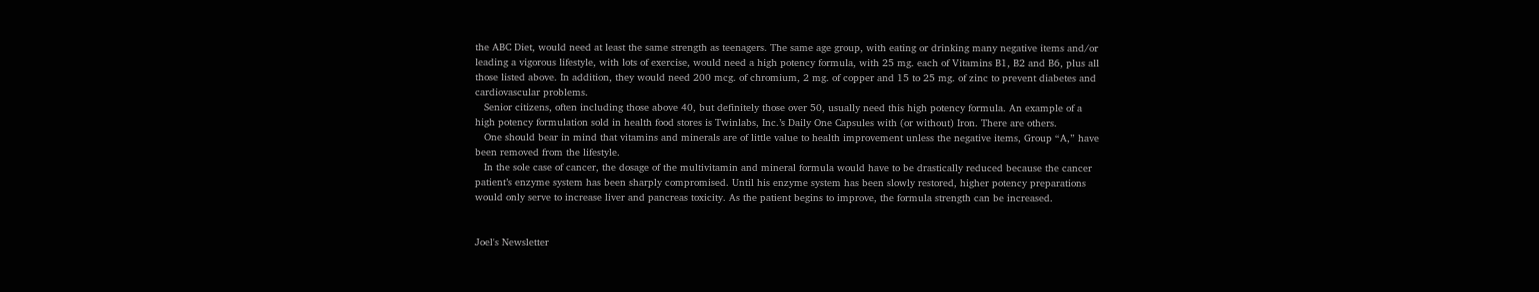the ABC Diet, would need at least the same strength as teenagers. The same age group, with eating or drinking many negative items and/or leading a vigorous lifestyle, with lots of exercise, would need a high potency formula, with 25 mg. each of Vitamins B1, B2 and B6, plus all those listed above. In addition, they would need 200 mcg. of chromium, 2 mg. of copper and 15 to 25 mg. of zinc to prevent diabetes and cardiovascular problems.
   Senior citizens, often including those above 40, but definitely those over 50, usually need this high potency formula. An example of a high potency formulation sold in health food stores is Twinlabs, Inc.’s Daily One Capsules with (or without) Iron. There are others.
   One should bear in mind that vitamins and minerals are of little value to health improvement unless the negative items, Group “A,” have been removed from the lifestyle.
   In the sole case of cancer, the dosage of the multivitamin and mineral formula would have to be drastically reduced because the cancer patient’s enzyme system has been sharply compromised. Until his enzyme system has been slowly restored, higher potency preparations would only serve to increase liver and pancreas toxicity. As the patient begins to improve, the formula strength can be increased.


Joel's Newsletter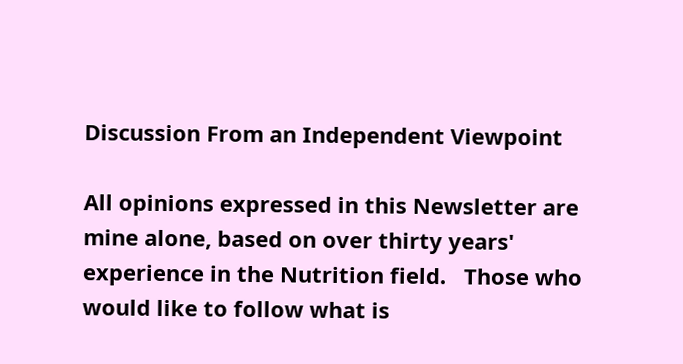Discussion From an Independent Viewpoint

All opinions expressed in this Newsletter are mine alone, based on over thirty years' experience in the Nutrition field.   Those who would like to follow what is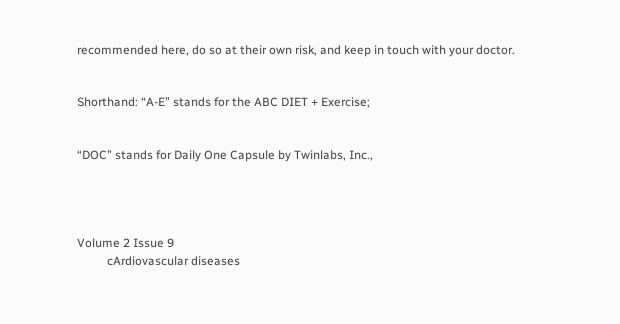recommended here, do so at their own risk, and keep in touch with your doctor.


Shorthand: “A-E” stands for the ABC DIET + Exercise;


“DOC” stands for Daily One Capsule by Twinlabs, Inc.,




Volume 2 Issue 9
          cArdiovascular diseases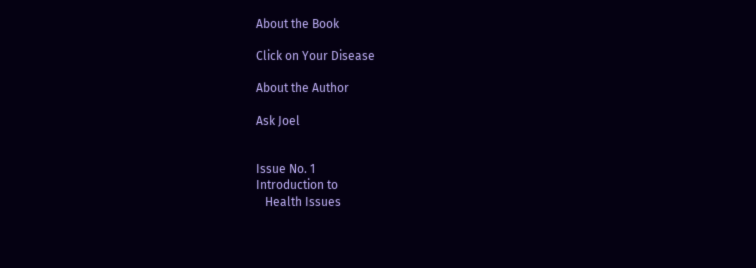About the Book

Click on Your Disease

About the Author

Ask Joel


Issue No. 1
Introduction to
   Health Issues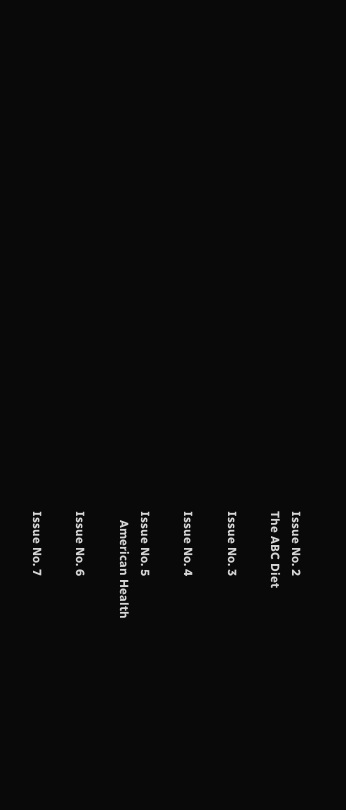Issue No. 2
The ABC Diet

Issue No. 3

Issue No. 4

Issue No. 5
   American Health

Issue No. 6

Issue No. 7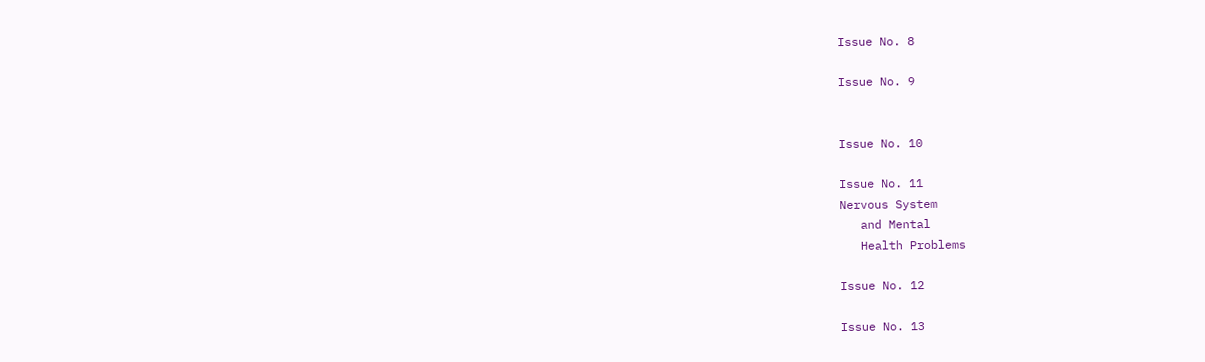Issue No. 8

Issue No. 9


Issue No. 10

Issue No. 11
Nervous System
   and Mental
   Health Problems

Issue No. 12

Issue No. 13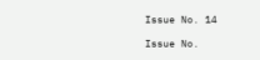Issue No. 14

Issue No.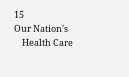15
Our Nation's
    Health Care